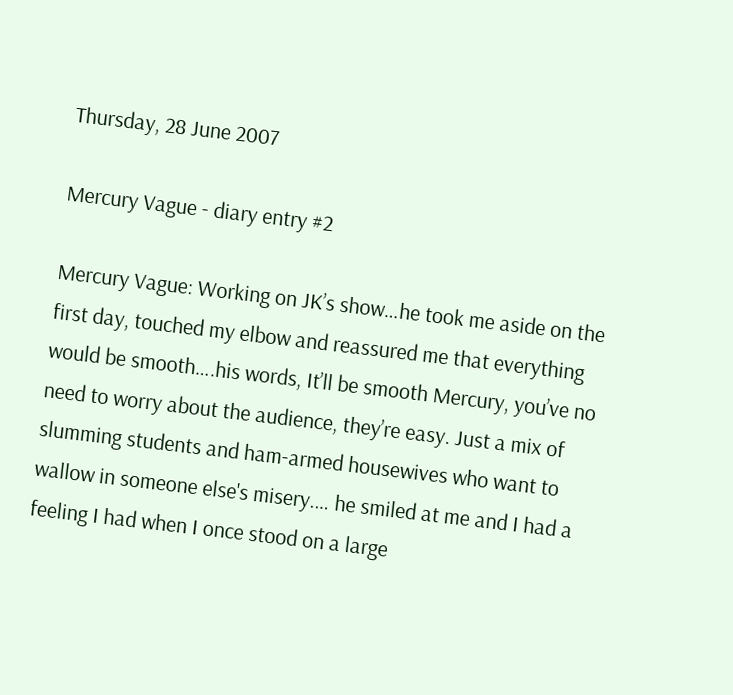Thursday, 28 June 2007

Mercury Vague - diary entry #2

Mercury Vague: Working on JK’s show…he took me aside on the first day, touched my elbow and reassured me that everything would be smooth….his words, It’ll be smooth Mercury, you’ve no need to worry about the audience, they’re easy. Just a mix of slumming students and ham-armed housewives who want to wallow in someone else's misery.… he smiled at me and I had a feeling I had when I once stood on a large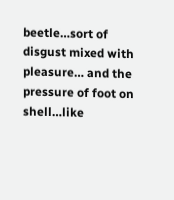beetle…sort of disgust mixed with pleasure… and the pressure of foot on shell…like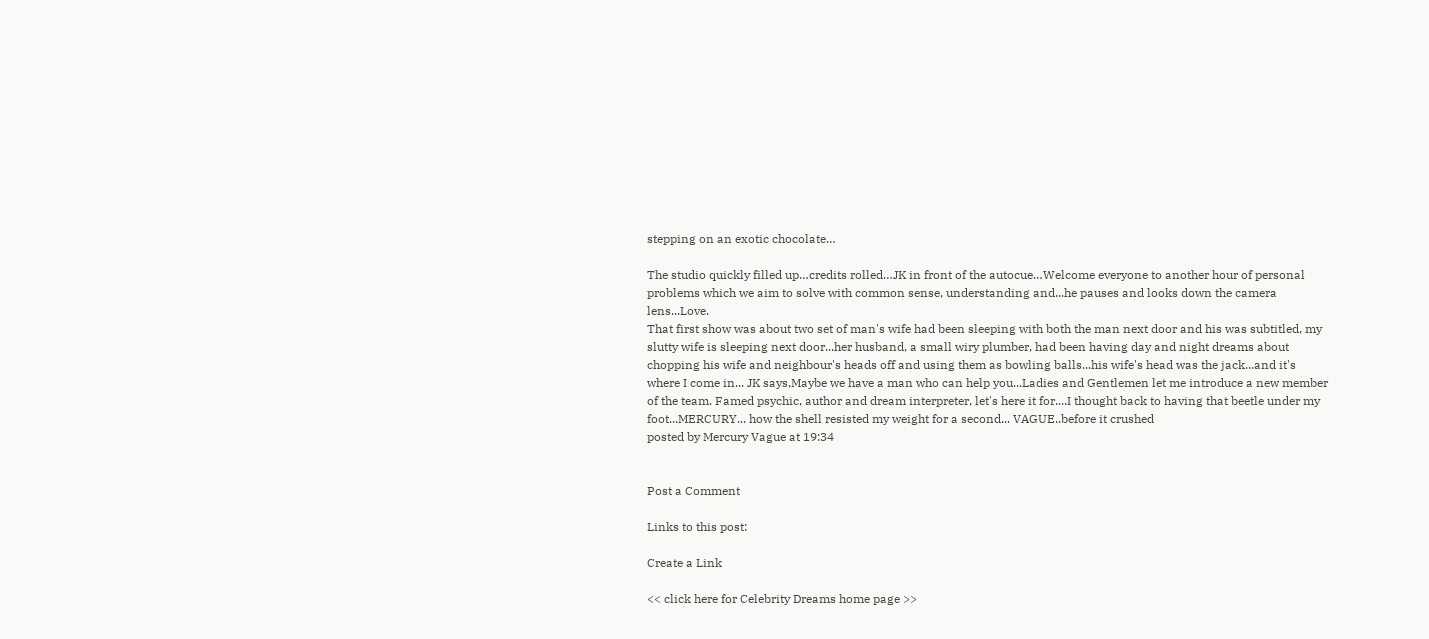stepping on an exotic chocolate…

The studio quickly filled up…credits rolled…JK in front of the autocue…Welcome everyone to another hour of personal problems which we aim to solve with common sense, understanding and...he pauses and looks down the camera lens...Love.
That first show was about two set of man's wife had been sleeping with both the man next door and his was subtitled, my slutty wife is sleeping next door...her husband, a small wiry plumber, had been having day and night dreams about chopping his wife and neighbour's heads off and using them as bowling balls...his wife's head was the jack...and it's where I come in... JK says,Maybe we have a man who can help you...Ladies and Gentlemen let me introduce a new member of the team. Famed psychic, author and dream interpreter, let's here it for....I thought back to having that beetle under my foot...MERCURY... how the shell resisted my weight for a second... VAGUE..before it crushed
posted by Mercury Vague at 19:34


Post a Comment

Links to this post:

Create a Link

<< click here for Celebrity Dreams home page >>